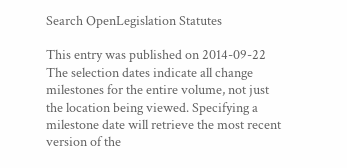Search OpenLegislation Statutes

This entry was published on 2014-09-22
The selection dates indicate all change milestones for the entire volume, not just the location being viewed. Specifying a milestone date will retrieve the most recent version of the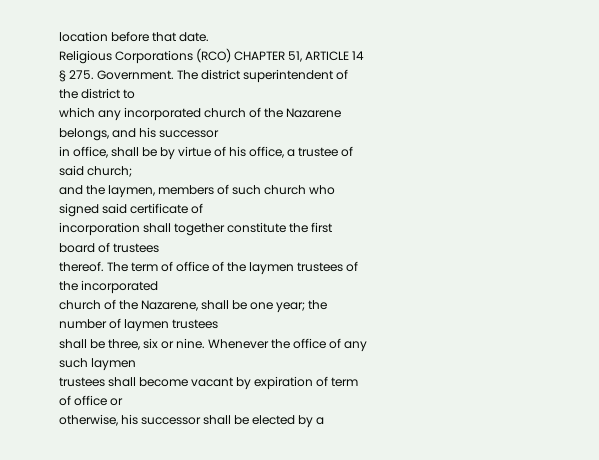location before that date.
Religious Corporations (RCO) CHAPTER 51, ARTICLE 14
§ 275. Government. The district superintendent of the district to
which any incorporated church of the Nazarene belongs, and his successor
in office, shall be by virtue of his office, a trustee of said church;
and the laymen, members of such church who signed said certificate of
incorporation shall together constitute the first board of trustees
thereof. The term of office of the laymen trustees of the incorporated
church of the Nazarene, shall be one year; the number of laymen trustees
shall be three, six or nine. Whenever the office of any such laymen
trustees shall become vacant by expiration of term of office or
otherwise, his successor shall be elected by a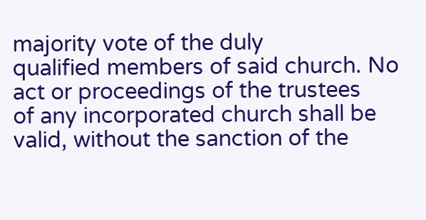majority vote of the duly
qualified members of said church. No act or proceedings of the trustees
of any incorporated church shall be valid, without the sanction of the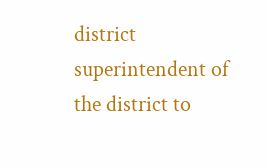district superintendent of the district to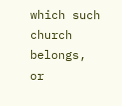which such church belongs, or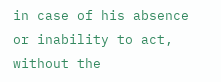in case of his absence or inability to act, without the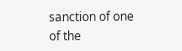sanction of one
of the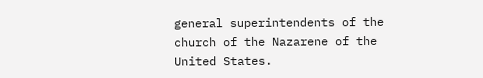general superintendents of the church of the Nazarene of the
United States.